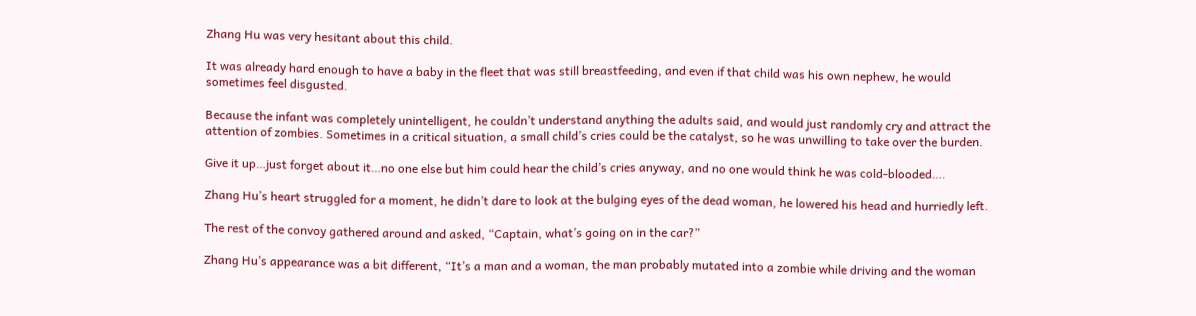Zhang Hu was very hesitant about this child.

It was already hard enough to have a baby in the fleet that was still breastfeeding, and even if that child was his own nephew, he would sometimes feel disgusted.

Because the infant was completely unintelligent, he couldn’t understand anything the adults said, and would just randomly cry and attract the attention of zombies. Sometimes in a critical situation, a small child’s cries could be the catalyst, so he was unwilling to take over the burden.

Give it up…just forget about it…no one else but him could hear the child’s cries anyway, and no one would think he was cold-blooded….

Zhang Hu’s heart struggled for a moment, he didn’t dare to look at the bulging eyes of the dead woman, he lowered his head and hurriedly left.

The rest of the convoy gathered around and asked, “Captain, what’s going on in the car?”

Zhang Hu’s appearance was a bit different, “It’s a man and a woman, the man probably mutated into a zombie while driving and the woman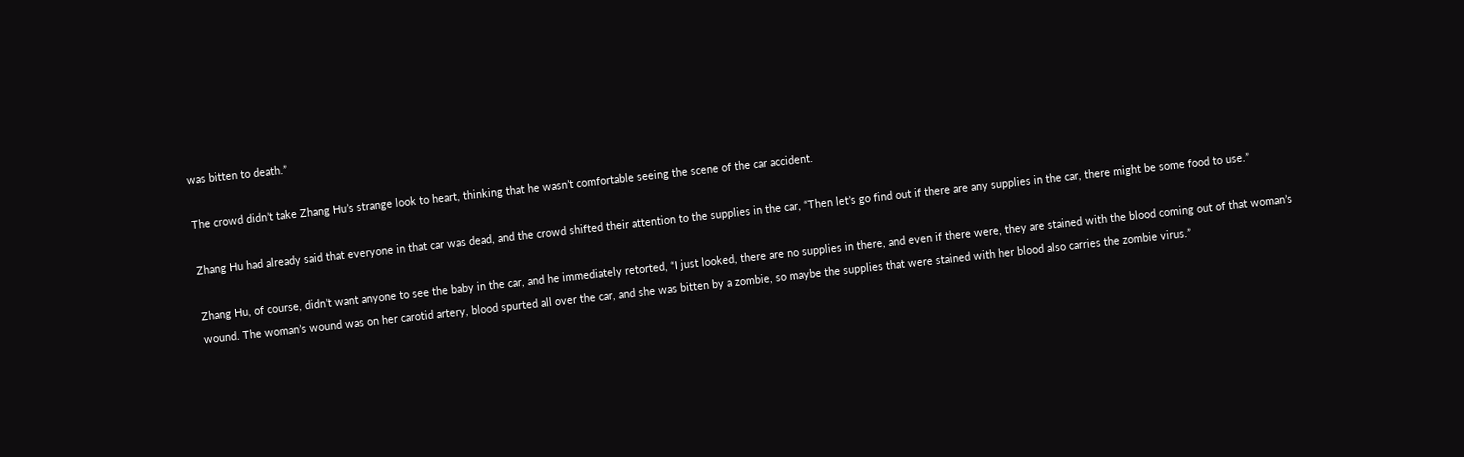was bitten to death.”

The crowd didn’t take Zhang Hu’s strange look to heart, thinking that he wasn’t comfortable seeing the scene of the car accident.

Zhang Hu had already said that everyone in that car was dead, and the crowd shifted their attention to the supplies in the car, “Then let’s go find out if there are any supplies in the car, there might be some food to use.”

Zhang Hu, of course, didn’t want anyone to see the baby in the car, and he immediately retorted, “I just looked, there are no supplies in there, and even if there were, they are stained with the blood coming out of that woman’s wound. The woman’s wound was on her carotid artery, blood spurted all over the car, and she was bitten by a zombie, so maybe the supplies that were stained with her blood also carries the zombie virus.”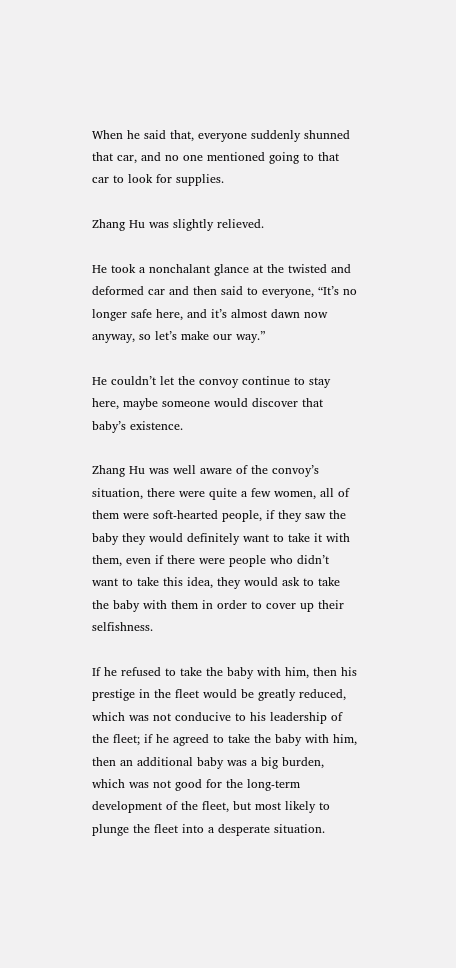When he said that, everyone suddenly shunned that car, and no one mentioned going to that car to look for supplies.

Zhang Hu was slightly relieved.

He took a nonchalant glance at the twisted and deformed car and then said to everyone, “It’s no longer safe here, and it’s almost dawn now anyway, so let’s make our way.”

He couldn’t let the convoy continue to stay here, maybe someone would discover that baby’s existence.

Zhang Hu was well aware of the convoy’s situation, there were quite a few women, all of them were soft-hearted people, if they saw the baby they would definitely want to take it with them, even if there were people who didn’t want to take this idea, they would ask to take the baby with them in order to cover up their selfishness.

If he refused to take the baby with him, then his prestige in the fleet would be greatly reduced, which was not conducive to his leadership of the fleet; if he agreed to take the baby with him, then an additional baby was a big burden, which was not good for the long-term development of the fleet, but most likely to plunge the fleet into a desperate situation.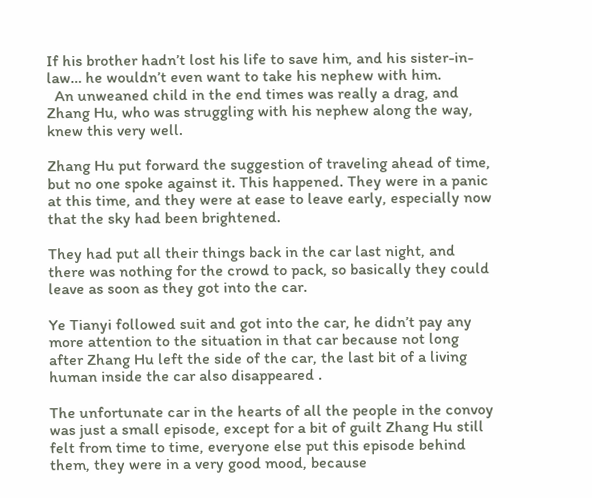If his brother hadn’t lost his life to save him, and his sister-in-law… he wouldn’t even want to take his nephew with him.
  An unweaned child in the end times was really a drag, and Zhang Hu, who was struggling with his nephew along the way, knew this very well.

Zhang Hu put forward the suggestion of traveling ahead of time, but no one spoke against it. This happened. They were in a panic at this time, and they were at ease to leave early, especially now that the sky had been brightened.

They had put all their things back in the car last night, and there was nothing for the crowd to pack, so basically they could leave as soon as they got into the car.

Ye Tianyi followed suit and got into the car, he didn’t pay any more attention to the situation in that car because not long after Zhang Hu left the side of the car, the last bit of a living human inside the car also disappeared .

The unfortunate car in the hearts of all the people in the convoy was just a small episode, except for a bit of guilt Zhang Hu still felt from time to time, everyone else put this episode behind them, they were in a very good mood, because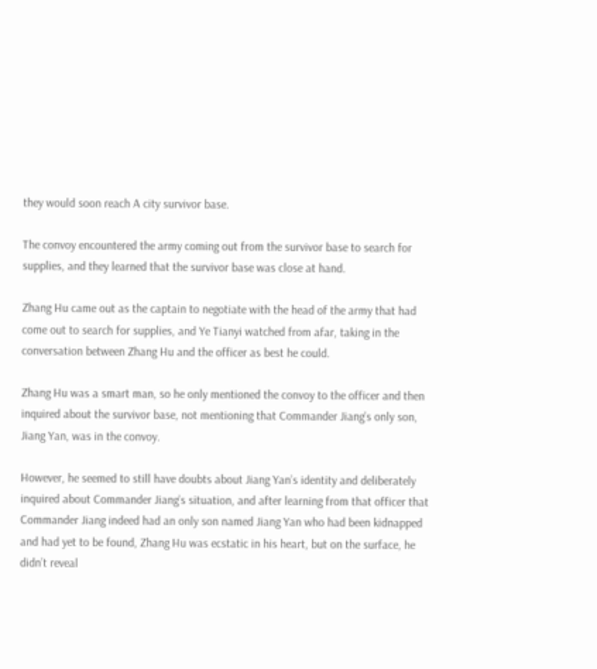they would soon reach A city survivor base.

The convoy encountered the army coming out from the survivor base to search for supplies, and they learned that the survivor base was close at hand.

Zhang Hu came out as the captain to negotiate with the head of the army that had come out to search for supplies, and Ye Tianyi watched from afar, taking in the conversation between Zhang Hu and the officer as best he could.

Zhang Hu was a smart man, so he only mentioned the convoy to the officer and then inquired about the survivor base, not mentioning that Commander Jiang’s only son, Jiang Yan, was in the convoy.

However, he seemed to still have doubts about Jiang Yan’s identity and deliberately inquired about Commander Jiang’s situation, and after learning from that officer that Commander Jiang indeed had an only son named Jiang Yan who had been kidnapped and had yet to be found, Zhang Hu was ecstatic in his heart, but on the surface, he didn’t reveal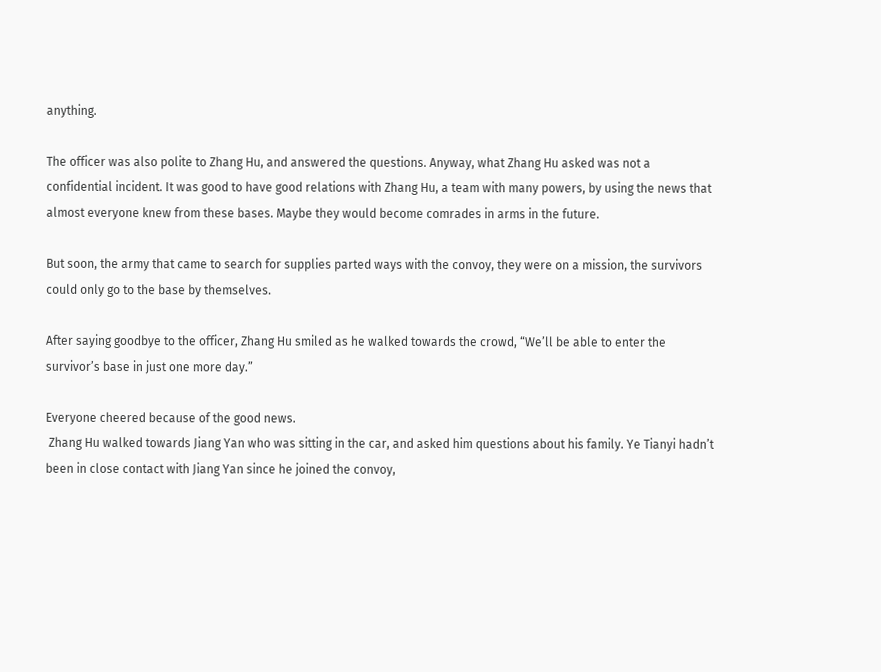anything.

The officer was also polite to Zhang Hu, and answered the questions. Anyway, what Zhang Hu asked was not a confidential incident. It was good to have good relations with Zhang Hu, a team with many powers, by using the news that almost everyone knew from these bases. Maybe they would become comrades in arms in the future.

But soon, the army that came to search for supplies parted ways with the convoy, they were on a mission, the survivors could only go to the base by themselves.

After saying goodbye to the officer, Zhang Hu smiled as he walked towards the crowd, “We’ll be able to enter the survivor’s base in just one more day.”

Everyone cheered because of the good news.
 Zhang Hu walked towards Jiang Yan who was sitting in the car, and asked him questions about his family. Ye Tianyi hadn’t been in close contact with Jiang Yan since he joined the convoy,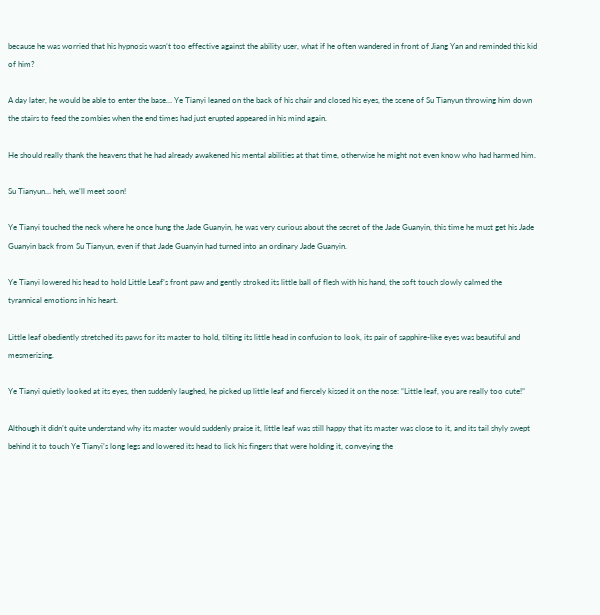because he was worried that his hypnosis wasn’t too effective against the ability user, what if he often wandered in front of Jiang Yan and reminded this kid of him?

A day later, he would be able to enter the base… Ye Tianyi leaned on the back of his chair and closed his eyes, the scene of Su Tianyun throwing him down the stairs to feed the zombies when the end times had just erupted appeared in his mind again.

He should really thank the heavens that he had already awakened his mental abilities at that time, otherwise he might not even know who had harmed him.

Su Tianyun… heh, we’ll meet soon!

Ye Tianyi touched the neck where he once hung the Jade Guanyin, he was very curious about the secret of the Jade Guanyin, this time he must get his Jade Guanyin back from Su Tianyun, even if that Jade Guanyin had turned into an ordinary Jade Guanyin.

Ye Tianyi lowered his head to hold Little Leaf’s front paw and gently stroked its little ball of flesh with his hand, the soft touch slowly calmed the tyrannical emotions in his heart.

Little leaf obediently stretched its paws for its master to hold, tilting its little head in confusion to look, its pair of sapphire-like eyes was beautiful and mesmerizing.

Ye Tianyi quietly looked at its eyes, then suddenly laughed, he picked up little leaf and fiercely kissed it on the nose: “Little leaf, you are really too cute!”

Although it didn’t quite understand why its master would suddenly praise it, little leaf was still happy that its master was close to it, and its tail shyly swept behind it to touch Ye Tianyi’s long legs and lowered its head to lick his fingers that were holding it, conveying the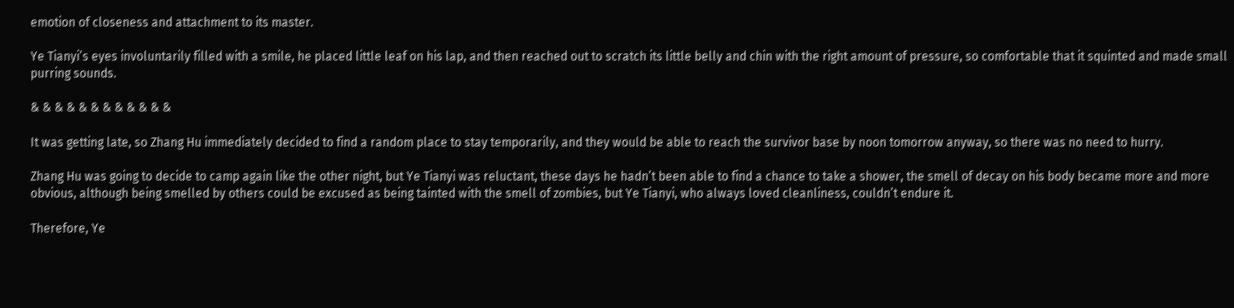emotion of closeness and attachment to its master.

Ye Tianyi’s eyes involuntarily filled with a smile, he placed little leaf on his lap, and then reached out to scratch its little belly and chin with the right amount of pressure, so comfortable that it squinted and made small purring sounds.

& & & & & & & & & & & &

It was getting late, so Zhang Hu immediately decided to find a random place to stay temporarily, and they would be able to reach the survivor base by noon tomorrow anyway, so there was no need to hurry.

Zhang Hu was going to decide to camp again like the other night, but Ye Tianyi was reluctant, these days he hadn’t been able to find a chance to take a shower, the smell of decay on his body became more and more obvious, although being smelled by others could be excused as being tainted with the smell of zombies, but Ye Tianyi, who always loved cleanliness, couldn’t endure it.

Therefore, Ye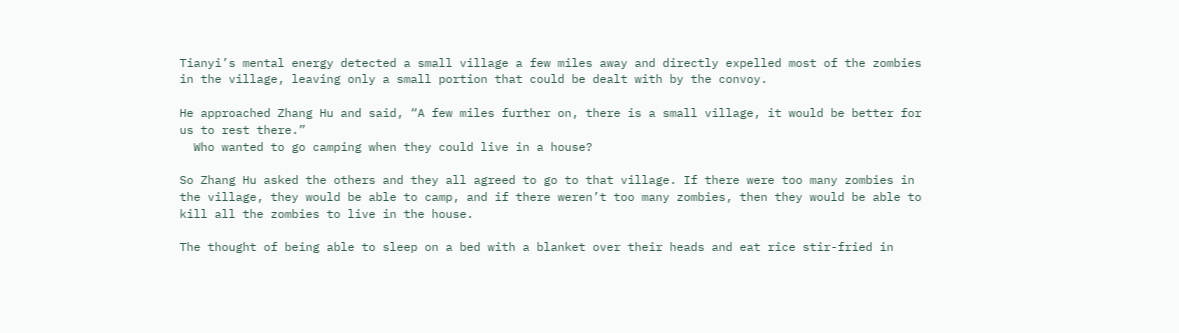Tianyi’s mental energy detected a small village a few miles away and directly expelled most of the zombies in the village, leaving only a small portion that could be dealt with by the convoy.

He approached Zhang Hu and said, “A few miles further on, there is a small village, it would be better for us to rest there.”
  Who wanted to go camping when they could live in a house?

So Zhang Hu asked the others and they all agreed to go to that village. If there were too many zombies in the village, they would be able to camp, and if there weren’t too many zombies, then they would be able to kill all the zombies to live in the house.

The thought of being able to sleep on a bed with a blanket over their heads and eat rice stir-fried in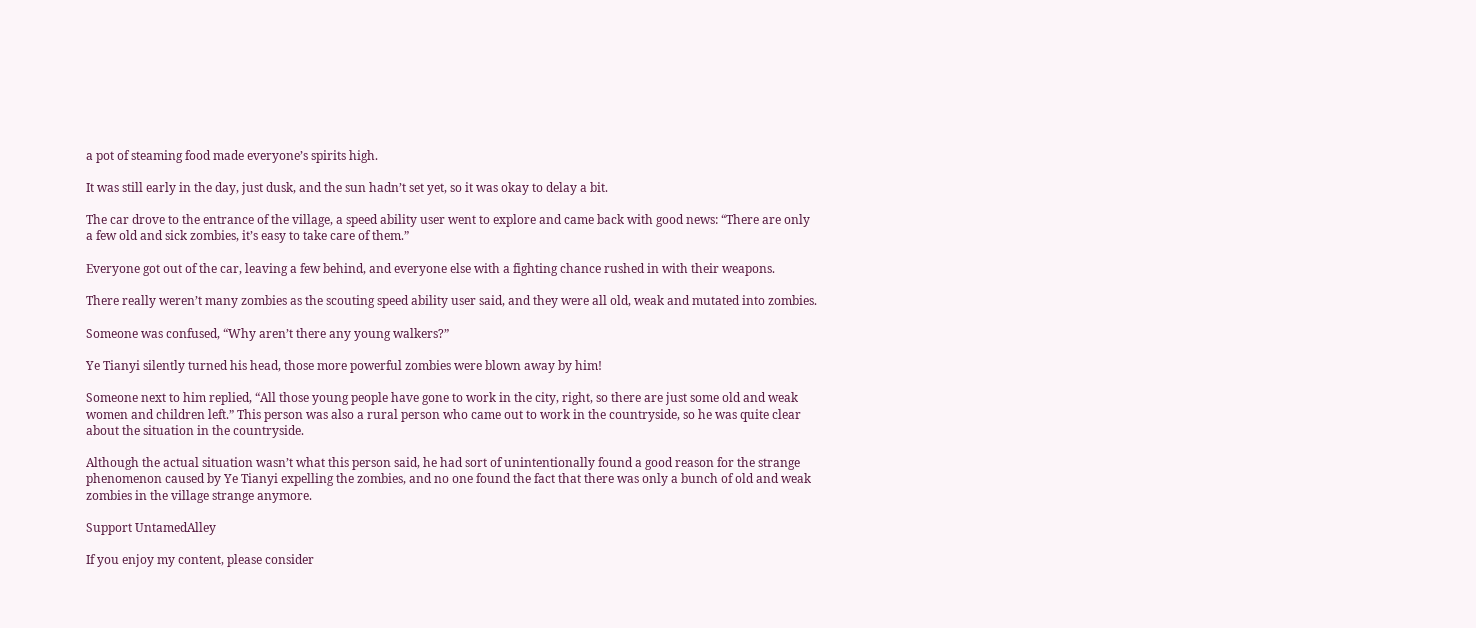a pot of steaming food made everyone’s spirits high.

It was still early in the day, just dusk, and the sun hadn’t set yet, so it was okay to delay a bit.

The car drove to the entrance of the village, a speed ability user went to explore and came back with good news: “There are only a few old and sick zombies, it’s easy to take care of them.”

Everyone got out of the car, leaving a few behind, and everyone else with a fighting chance rushed in with their weapons.

There really weren’t many zombies as the scouting speed ability user said, and they were all old, weak and mutated into zombies.

Someone was confused, “Why aren’t there any young walkers?”

Ye Tianyi silently turned his head, those more powerful zombies were blown away by him!

Someone next to him replied, “All those young people have gone to work in the city, right, so there are just some old and weak women and children left.” This person was also a rural person who came out to work in the countryside, so he was quite clear about the situation in the countryside.

Although the actual situation wasn’t what this person said, he had sort of unintentionally found a good reason for the strange phenomenon caused by Ye Tianyi expelling the zombies, and no one found the fact that there was only a bunch of old and weak zombies in the village strange anymore.

Support UntamedAlley

If you enjoy my content, please consider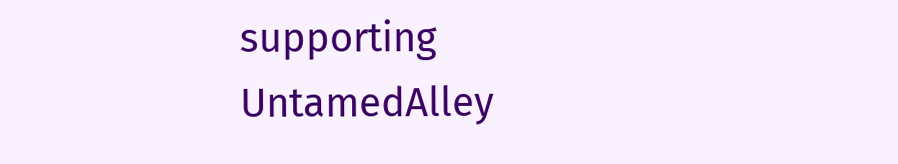supporting UntamedAlley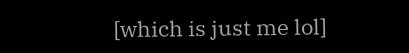[which is just me lol]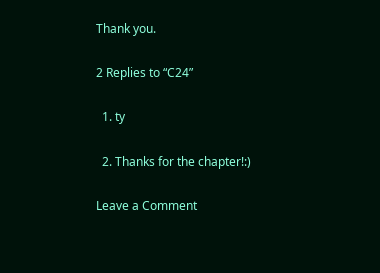Thank you.

2 Replies to “C24”

  1. ty

  2. Thanks for the chapter!:)

Leave a Comment